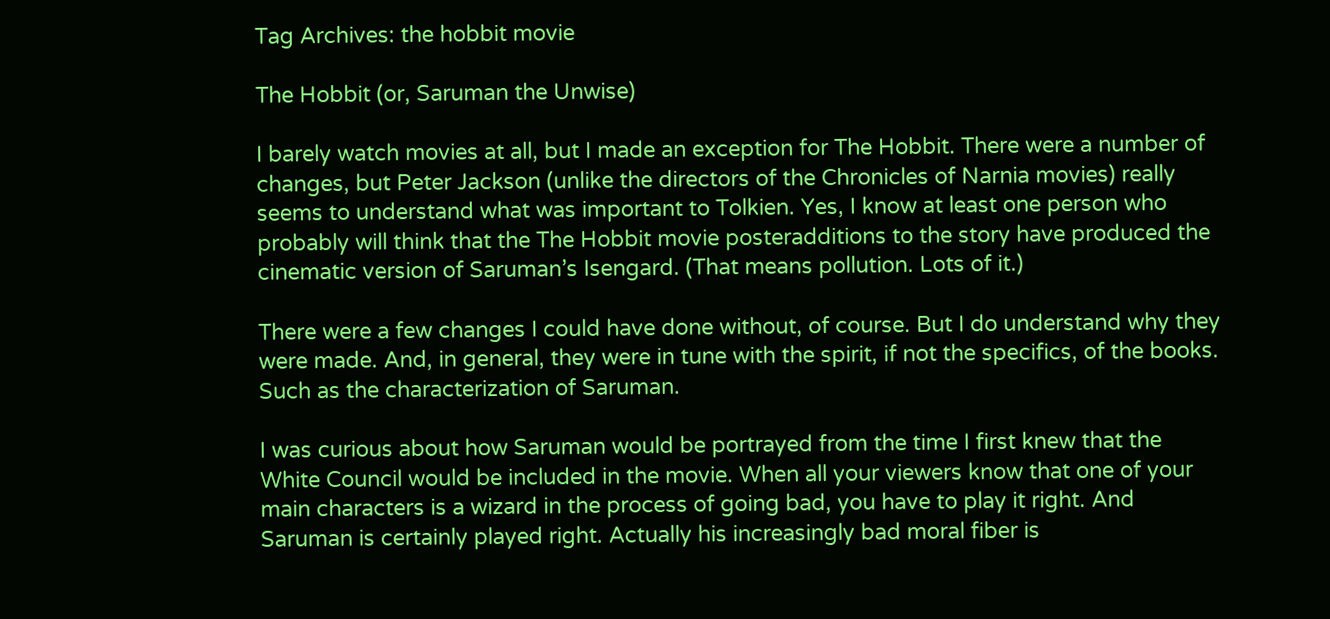Tag Archives: the hobbit movie

The Hobbit (or, Saruman the Unwise)

I barely watch movies at all, but I made an exception for The Hobbit. There were a number of changes, but Peter Jackson (unlike the directors of the Chronicles of Narnia movies) really seems to understand what was important to Tolkien. Yes, I know at least one person who probably will think that the The Hobbit movie posteradditions to the story have produced the cinematic version of Saruman’s Isengard. (That means pollution. Lots of it.)

There were a few changes I could have done without, of course. But I do understand why they were made. And, in general, they were in tune with the spirit, if not the specifics, of the books. Such as the characterization of Saruman.

I was curious about how Saruman would be portrayed from the time I first knew that the White Council would be included in the movie. When all your viewers know that one of your main characters is a wizard in the process of going bad, you have to play it right. And Saruman is certainly played right. Actually his increasingly bad moral fiber is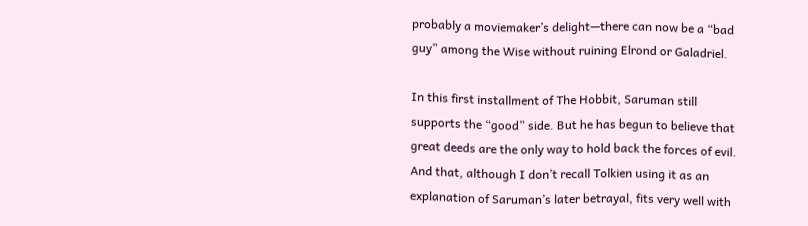probably a moviemaker’s delight—there can now be a “bad guy” among the Wise without ruining Elrond or Galadriel.

In this first installment of The Hobbit, Saruman still supports the “good” side. But he has begun to believe that great deeds are the only way to hold back the forces of evil. And that, although I don’t recall Tolkien using it as an explanation of Saruman’s later betrayal, fits very well with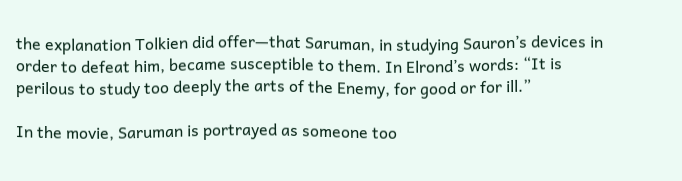the explanation Tolkien did offer—that Saruman, in studying Sauron’s devices in order to defeat him, became susceptible to them. In Elrond’s words: “It is perilous to study too deeply the arts of the Enemy, for good or for ill.”

In the movie, Saruman is portrayed as someone too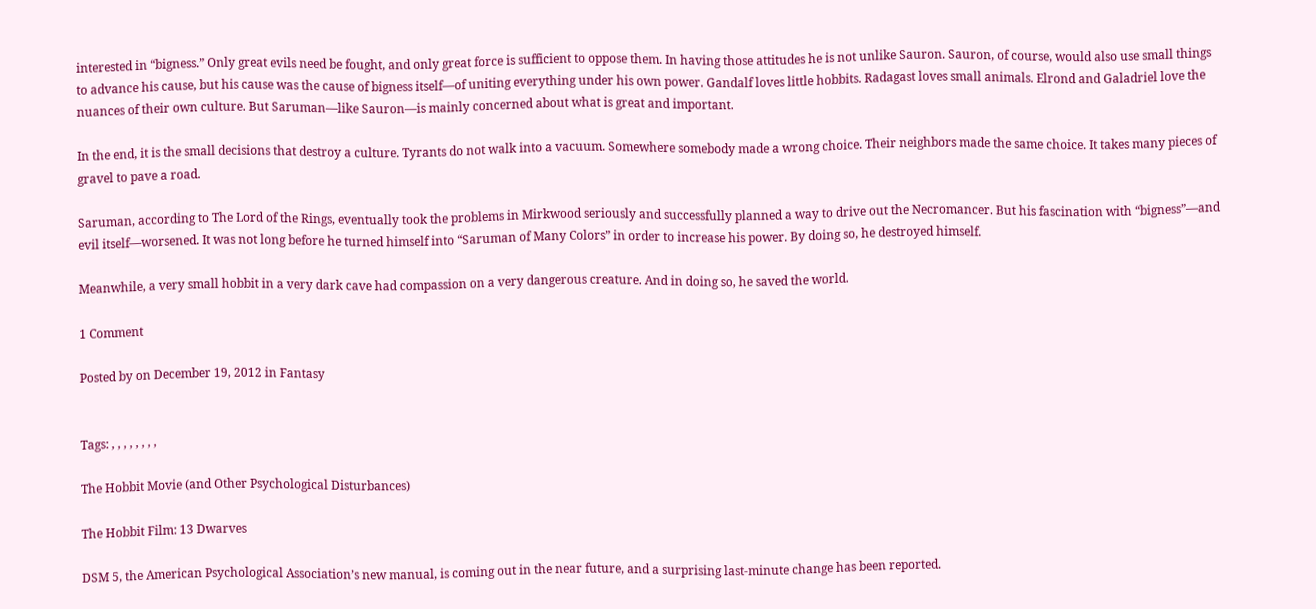interested in “bigness.” Only great evils need be fought, and only great force is sufficient to oppose them. In having those attitudes he is not unlike Sauron. Sauron, of course, would also use small things to advance his cause, but his cause was the cause of bigness itself—of uniting everything under his own power. Gandalf loves little hobbits. Radagast loves small animals. Elrond and Galadriel love the nuances of their own culture. But Saruman—like Sauron—is mainly concerned about what is great and important.

In the end, it is the small decisions that destroy a culture. Tyrants do not walk into a vacuum. Somewhere somebody made a wrong choice. Their neighbors made the same choice. It takes many pieces of gravel to pave a road.

Saruman, according to The Lord of the Rings, eventually took the problems in Mirkwood seriously and successfully planned a way to drive out the Necromancer. But his fascination with “bigness”—and evil itself—worsened. It was not long before he turned himself into “Saruman of Many Colors” in order to increase his power. By doing so, he destroyed himself.

Meanwhile, a very small hobbit in a very dark cave had compassion on a very dangerous creature. And in doing so, he saved the world.

1 Comment

Posted by on December 19, 2012 in Fantasy


Tags: , , , , , , , ,

The Hobbit Movie (and Other Psychological Disturbances)

The Hobbit Film: 13 Dwarves

DSM 5, the American Psychological Association’s new manual, is coming out in the near future, and a surprising last-minute change has been reported.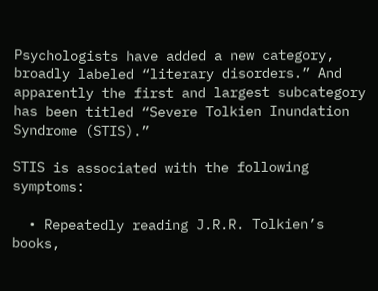Psychologists have added a new category, broadly labeled “literary disorders.” And apparently the first and largest subcategory has been titled “Severe Tolkien Inundation Syndrome (STIS).”

STIS is associated with the following symptoms:

  • Repeatedly reading J.R.R. Tolkien’s books,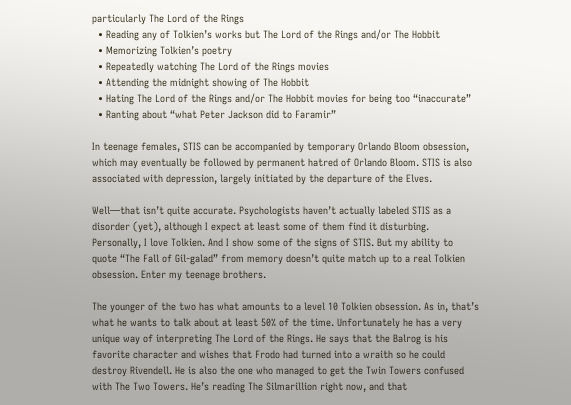particularly The Lord of the Rings
  • Reading any of Tolkien’s works but The Lord of the Rings and/or The Hobbit
  • Memorizing Tolkien’s poetry
  • Repeatedly watching The Lord of the Rings movies
  • Attending the midnight showing of The Hobbit
  • Hating The Lord of the Rings and/or The Hobbit movies for being too “inaccurate”
  • Ranting about “what Peter Jackson did to Faramir”

In teenage females, STIS can be accompanied by temporary Orlando Bloom obsession, which may eventually be followed by permanent hatred of Orlando Bloom. STIS is also associated with depression, largely initiated by the departure of the Elves.

Well—that isn’t quite accurate. Psychologists haven’t actually labeled STIS as a disorder (yet), although I expect at least some of them find it disturbing. Personally, I love Tolkien. And I show some of the signs of STIS. But my ability to quote “The Fall of Gil-galad” from memory doesn’t quite match up to a real Tolkien obsession. Enter my teenage brothers.

The younger of the two has what amounts to a level 10 Tolkien obsession. As in, that’s what he wants to talk about at least 50% of the time. Unfortunately he has a very unique way of interpreting The Lord of the Rings. He says that the Balrog is his favorite character and wishes that Frodo had turned into a wraith so he could destroy Rivendell. He is also the one who managed to get the Twin Towers confused with The Two Towers. He’s reading The Silmarillion right now, and that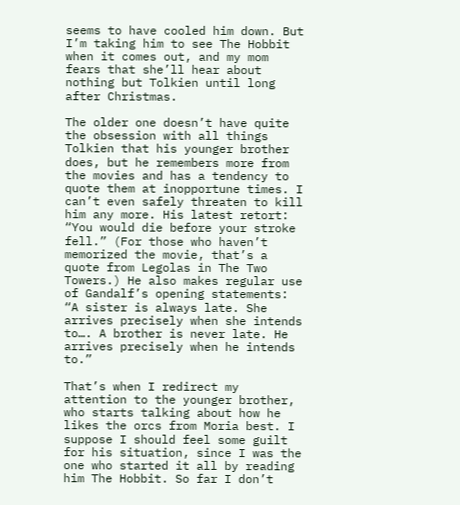seems to have cooled him down. But I’m taking him to see The Hobbit when it comes out, and my mom fears that she’ll hear about nothing but Tolkien until long after Christmas.

The older one doesn’t have quite the obsession with all things Tolkien that his younger brother does, but he remembers more from the movies and has a tendency to quote them at inopportune times. I can’t even safely threaten to kill him any more. His latest retort: “You would die before your stroke fell.” (For those who haven’t memorized the movie, that’s a quote from Legolas in The Two Towers.) He also makes regular use of Gandalf’s opening statements: “A sister is always late. She arrives precisely when she intends to…. A brother is never late. He arrives precisely when he intends to.”

That’s when I redirect my attention to the younger brother, who starts talking about how he likes the orcs from Moria best. I suppose I should feel some guilt for his situation, since I was the one who started it all by reading him The Hobbit. So far I don’t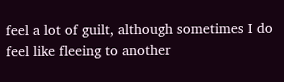feel a lot of guilt, although sometimes I do feel like fleeing to another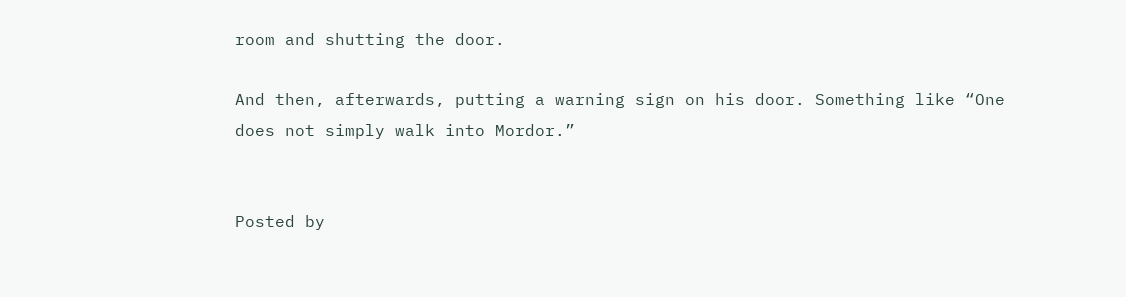room and shutting the door.

And then, afterwards, putting a warning sign on his door. Something like “One does not simply walk into Mordor.”


Posted by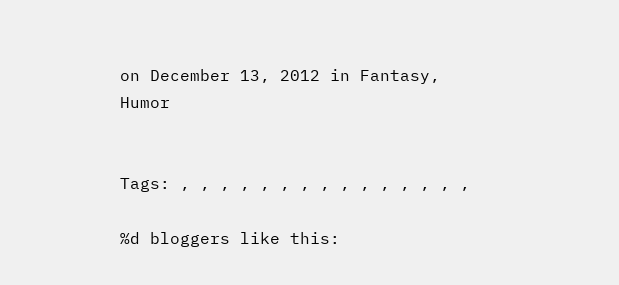on December 13, 2012 in Fantasy, Humor


Tags: , , , , , , , , , , , , , , ,

%d bloggers like this: